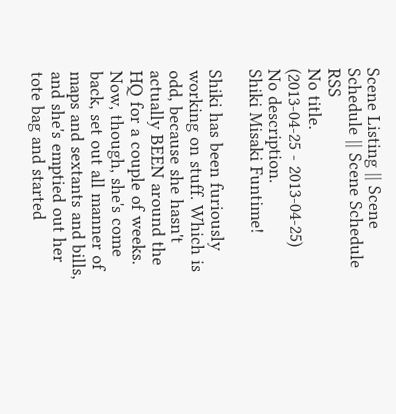Scene Listing || Scene Schedule || Scene Schedule RSS
No title.
(2013-04-25 - 2013-04-25)
No description.
Shiki Misaki Funtime!

Shiki has been furiously working on stuff. Which is odd, because she hasn't actually BEEN around the HQ for a couple of weeks. Now, though, she's come back, set out all manner of maps and sextants and bills, and she's emptied out her tote bag and started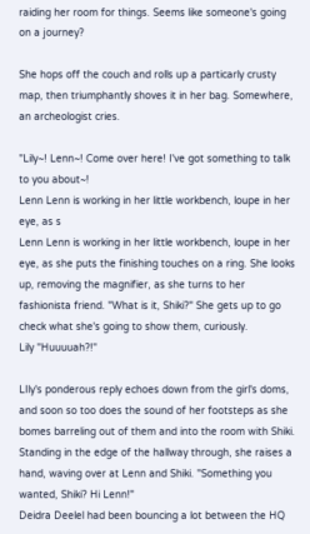raiding her room for things. Seems like someone's going on a journey?

She hops off the couch and rolls up a particarly crusty map, then triumphantly shoves it in her bag. Somewhere, an archeologist cries.

"Lily~! Lenn~! Come over here! I've got something to talk to you about~!
Lenn Lenn is working in her little workbench, loupe in her eye, as s
Lenn Lenn is working in her little workbench, loupe in her eye, as she puts the finishing touches on a ring. She looks up, removing the magnifier, as she turns to her fashionista friend. "What is it, Shiki?" She gets up to go check what she's going to show them, curiously.
Lily "Huuuuah?!"

LIly's ponderous reply echoes down from the girl's doms, and soon so too does the sound of her footsteps as she bomes barreling out of them and into the room with Shiki. Standing in the edge of the hallway through, she raises a hand, waving over at Lenn and Shiki. "Something you wanted, Shiki? Hi Lenn!"
Deidra Deelel had been bouncing a lot between the HQ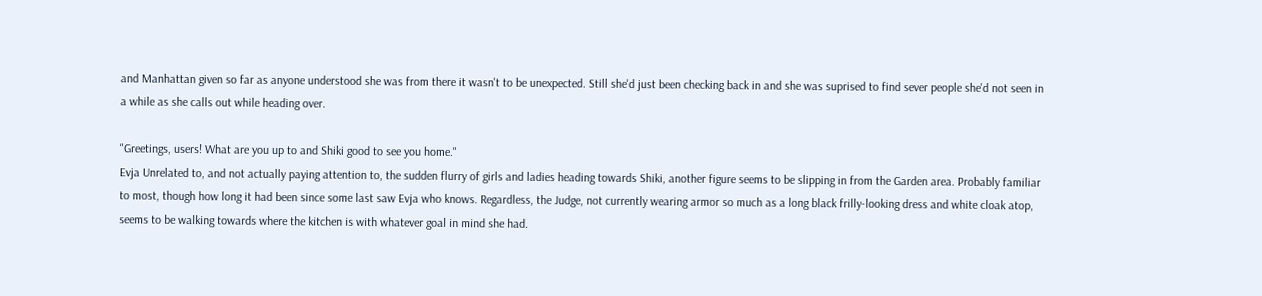and Manhattan given so far as anyone understood she was from there it wasn't to be unexpected. Still she'd just been checking back in and she was suprised to find sever people she'd not seen in a while as she calls out while heading over.

"Greetings, users! What are you up to and Shiki good to see you home."
Evja Unrelated to, and not actually paying attention to, the sudden flurry of girls and ladies heading towards Shiki, another figure seems to be slipping in from the Garden area. Probably familiar to most, though how long it had been since some last saw Evja who knows. Regardless, the Judge, not currently wearing armor so much as a long black frilly-looking dress and white cloak atop, seems to be walking towards where the kitchen is with whatever goal in mind she had.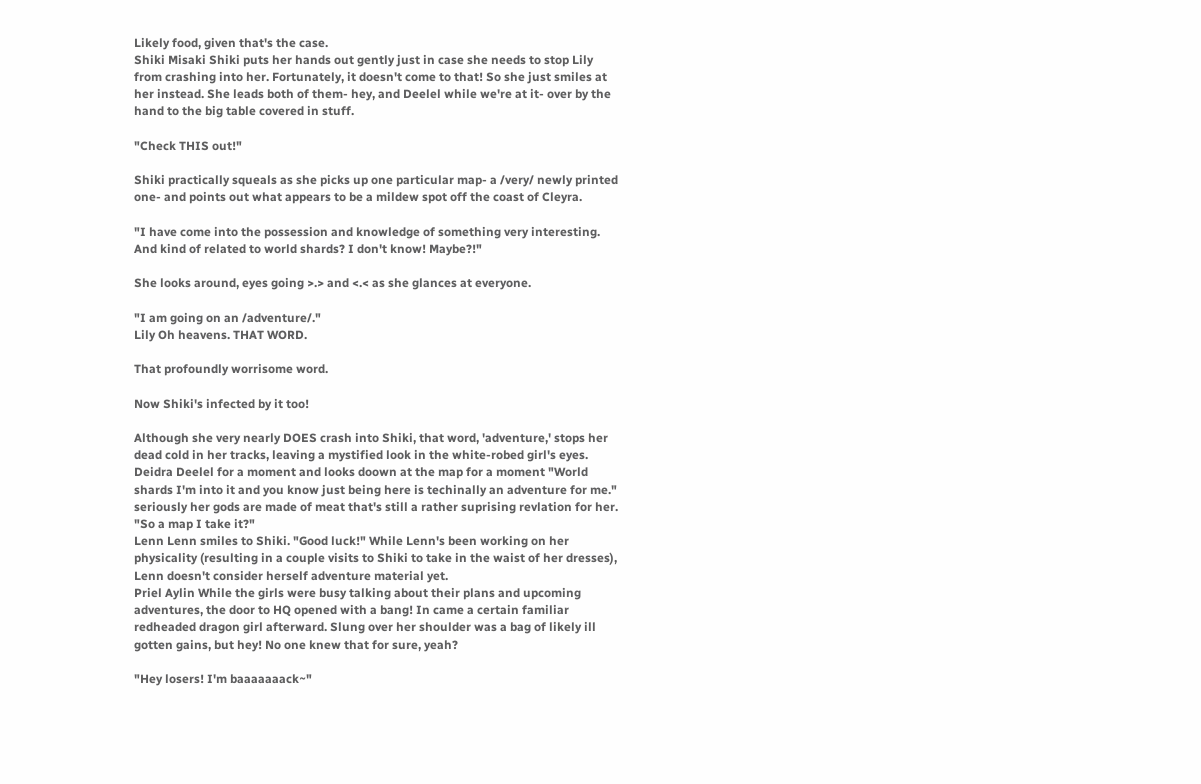Likely food, given that's the case.
Shiki Misaki Shiki puts her hands out gently just in case she needs to stop Lily from crashing into her. Fortunately, it doesn't come to that! So she just smiles at her instead. She leads both of them- hey, and Deelel while we're at it- over by the hand to the big table covered in stuff.

"Check THIS out!"

Shiki practically squeals as she picks up one particular map- a /very/ newly printed one- and points out what appears to be a mildew spot off the coast of Cleyra.

"I have come into the possession and knowledge of something very interesting. And kind of related to world shards? I don't know! Maybe?!"

She looks around, eyes going >.> and <.< as she glances at everyone.

"I am going on an /adventure/."
Lily Oh heavens. THAT WORD.

That profoundly worrisome word.

Now Shiki's infected by it too!

Although she very nearly DOES crash into Shiki, that word, 'adventure,' stops her dead cold in her tracks, leaving a mystified look in the white-robed girl's eyes.
Deidra Deelel for a moment and looks doown at the map for a moment "World shards I'm into it and you know just being here is techinally an adventure for me." seriously her gods are made of meat that's still a rather suprising revlation for her. "So a map I take it?"
Lenn Lenn smiles to Shiki. "Good luck!" While Lenn's been working on her physicality (resulting in a couple visits to Shiki to take in the waist of her dresses), Lenn doesn't consider herself adventure material yet.
Priel Aylin While the girls were busy talking about their plans and upcoming adventures, the door to HQ opened with a bang! In came a certain familiar redheaded dragon girl afterward. Slung over her shoulder was a bag of likely ill gotten gains, but hey! No one knew that for sure, yeah?

"Hey losers! I'm baaaaaaack~"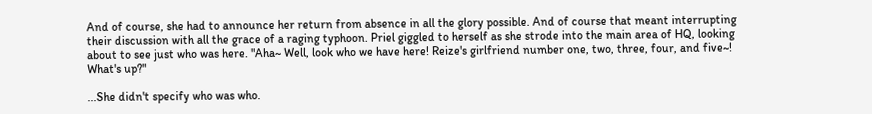And of course, she had to announce her return from absence in all the glory possible. And of course that meant interrupting their discussion with all the grace of a raging typhoon. Priel giggled to herself as she strode into the main area of HQ, looking about to see just who was here. "Aha~ Well, look who we have here! Reize's girlfriend number one, two, three, four, and five~! What's up?"

...She didn't specify who was who.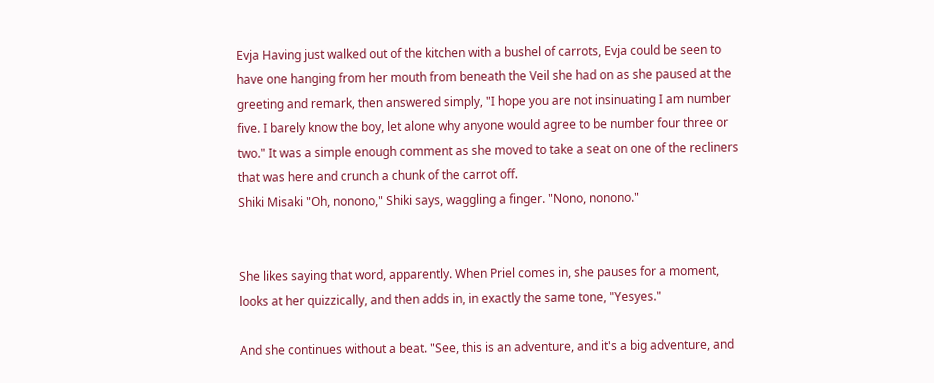Evja Having just walked out of the kitchen with a bushel of carrots, Evja could be seen to have one hanging from her mouth from beneath the Veil she had on as she paused at the greeting and remark, then answered simply, "I hope you are not insinuating I am number five. I barely know the boy, let alone why anyone would agree to be number four three or two." It was a simple enough comment as she moved to take a seat on one of the recliners that was here and crunch a chunk of the carrot off.
Shiki Misaki "Oh, nonono," Shiki says, waggling a finger. "Nono, nonono."


She likes saying that word, apparently. When Priel comes in, she pauses for a moment, looks at her quizzically, and then adds in, in exactly the same tone, "Yesyes."

And she continues without a beat. "See, this is an adventure, and it's a big adventure, and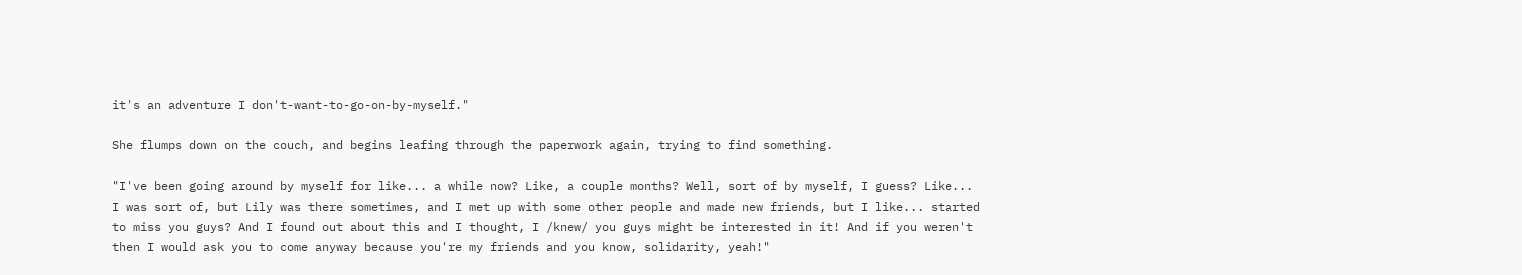it's an adventure I don't-want-to-go-on-by-myself."

She flumps down on the couch, and begins leafing through the paperwork again, trying to find something.

"I've been going around by myself for like... a while now? Like, a couple months? Well, sort of by myself, I guess? Like... I was sort of, but Lily was there sometimes, and I met up with some other people and made new friends, but I like... started to miss you guys? And I found out about this and I thought, I /knew/ you guys might be interested in it! And if you weren't then I would ask you to come anyway because you're my friends and you know, solidarity, yeah!"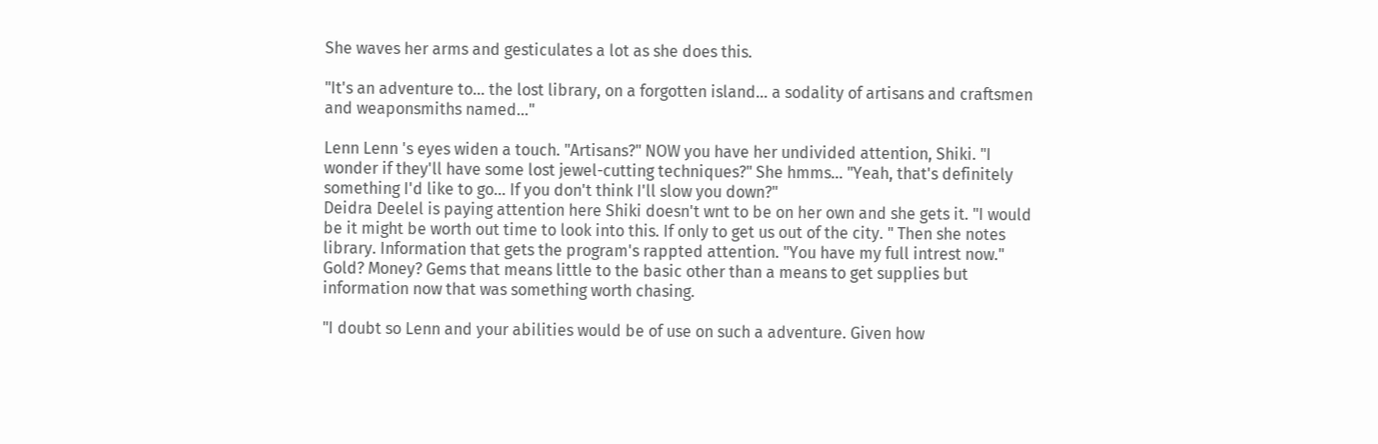She waves her arms and gesticulates a lot as she does this.

"It's an adventure to... the lost library, on a forgotten island... a sodality of artisans and craftsmen and weaponsmiths named..."

Lenn Lenn 's eyes widen a touch. "Artisans?" NOW you have her undivided attention, Shiki. "I wonder if they'll have some lost jewel-cutting techniques?" She hmms... "Yeah, that's definitely something I'd like to go... If you don't think I'll slow you down?"
Deidra Deelel is paying attention here Shiki doesn't wnt to be on her own and she gets it. "I would be it might be worth out time to look into this. If only to get us out of the city. " Then she notes library. Information that gets the program's rappted attention. "You have my full intrest now." Gold? Money? Gems that means little to the basic other than a means to get supplies but information now that was something worth chasing.

"I doubt so Lenn and your abilities would be of use on such a adventure. Given how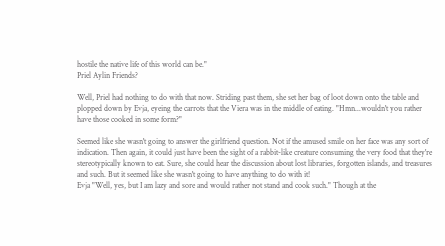hostile the native life of this world can be."
Priel Aylin Friends?

Well, Priel had nothing to do with that now. Striding past them, she set her bag of loot down onto the table and plopped down by Evja, eyeing the carrots that the Viera was in the middle of eating. "Hmn...wouldn't you rather have those cooked in some form?"

Seemed like she wasn't going to answer the girlfriend question. Not if the amused smile on her face was any sort of indication. Then again, it could just have been the sight of a rabbit-like creature consuming the very food that they're stereotypically known to eat. Sure, she could hear the discussion about lost libraries, forgotten islands, and treasures and such. But it seemed like she wasn't going to have anything to do with it!
Evja "Well, yes, but I am lazy and sore and would rather not stand and cook such." Though at the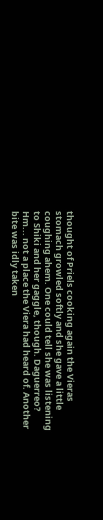thought of Priels cooking again the Vieras stomach growled softly and she gave a little coughing ahem. One could tell she was listening to Shiki and her gaggle, though. Daguerreo? Hm... not a place the Viera had heard of. Another bite was idly taken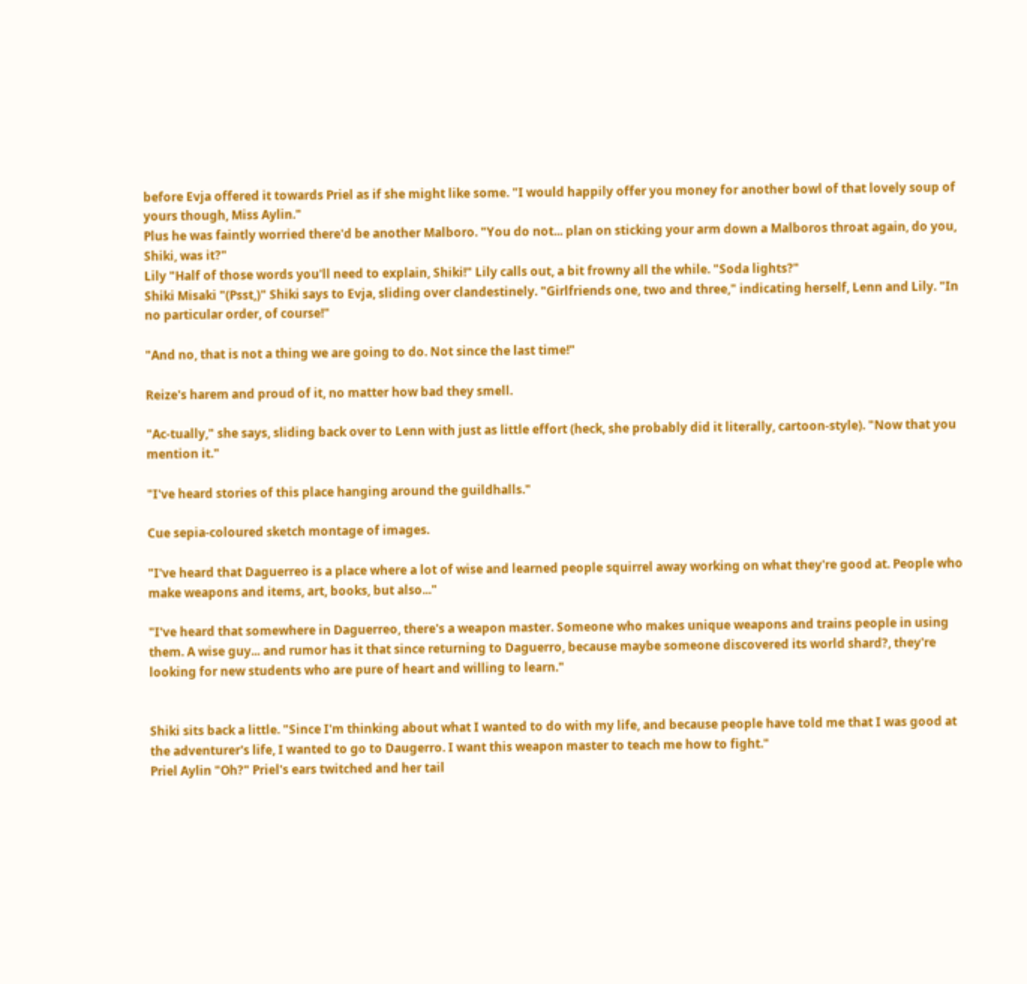before Evja offered it towards Priel as if she might like some. "I would happily offer you money for another bowl of that lovely soup of yours though, Miss Aylin."
Plus he was faintly worried there'd be another Malboro. "You do not... plan on sticking your arm down a Malboros throat again, do you, Shiki, was it?"
Lily "Half of those words you'll need to explain, Shiki!" Lily calls out, a bit frowny all the while. "Soda lights?"
Shiki Misaki "(Psst,)" Shiki says to Evja, sliding over clandestinely. "Girlfriends one, two and three," indicating herself, Lenn and Lily. "In no particular order, of course!"

"And no, that is not a thing we are going to do. Not since the last time!"

Reize's harem and proud of it, no matter how bad they smell.

"Ac-tually," she says, sliding back over to Lenn with just as little effort (heck, she probably did it literally, cartoon-style). "Now that you mention it."

"I've heard stories of this place hanging around the guildhalls."

Cue sepia-coloured sketch montage of images.

"I've heard that Daguerreo is a place where a lot of wise and learned people squirrel away working on what they're good at. People who make weapons and items, art, books, but also..."

"I've heard that somewhere in Daguerreo, there's a weapon master. Someone who makes unique weapons and trains people in using them. A wise guy... and rumor has it that since returning to Daguerro, because maybe someone discovered its world shard?, they're looking for new students who are pure of heart and willing to learn."


Shiki sits back a little. "Since I'm thinking about what I wanted to do with my life, and because people have told me that I was good at the adventurer's life, I wanted to go to Daugerro. I want this weapon master to teach me how to fight."
Priel Aylin "Oh?" Priel's ears twitched and her tail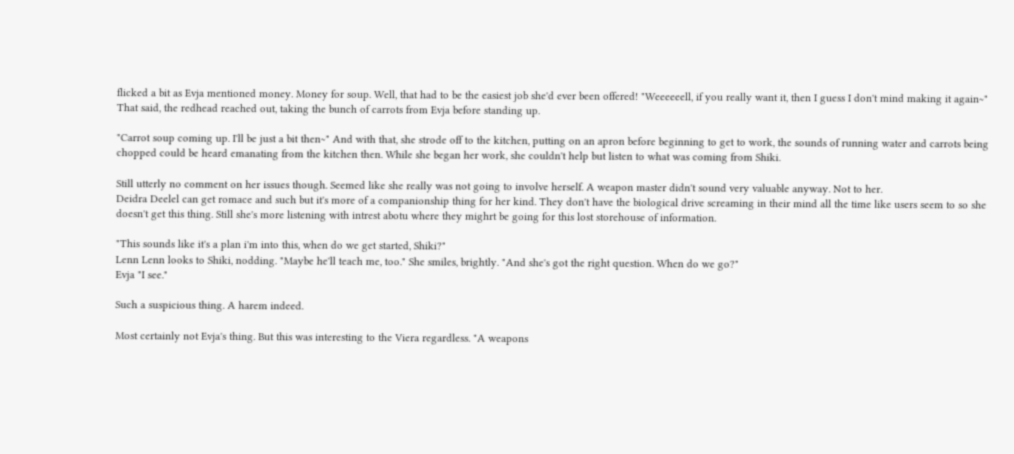flicked a bit as Evja mentioned money. Money for soup. Well, that had to be the easiest job she'd ever been offered! "Weeeeeell, if you really want it, then I guess I don't mind making it again~" That said, the redhead reached out, taking the bunch of carrots from Evja before standing up.

"Carrot soup coming up. I'll be just a bit then~" And with that, she strode off to the kitchen, putting on an apron before beginning to get to work, the sounds of running water and carrots being chopped could be heard emanating from the kitchen then. While she began her work, she couldn't help but listen to what was coming from Shiki.

Still utterly no comment on her issues though. Seemed like she really was not going to involve herself. A weapon master didn't sound very valuable anyway. Not to her.
Deidra Deelel can get romace and such but it's more of a companionship thing for her kind. They don't have the biological drive screaming in their mind all the time like users seem to so she doesn't get this thing. Still she's more listening with intrest abotu where they mighrt be going for this lost storehouse of information.

"This sounds like it's a plan i'm into this, when do we get started, Shiki?"
Lenn Lenn looks to Shiki, nodding. "Maybe he'll teach me, too." She smiles, brightly. "And she's got the right question. When do we go?"
Evja "I see."

Such a suspicious thing. A harem indeed.

Most certainly not Evja's thing. But this was interesting to the Viera regardless. "A weapons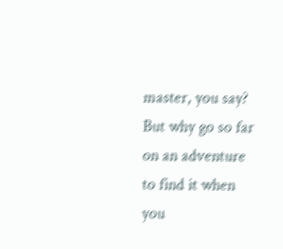master, you say? But why go so far on an adventure to find it when you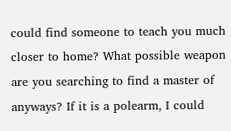could find someone to teach you much closer to home? What possible weapon are you searching to find a master of anyways? If it is a polearm, I could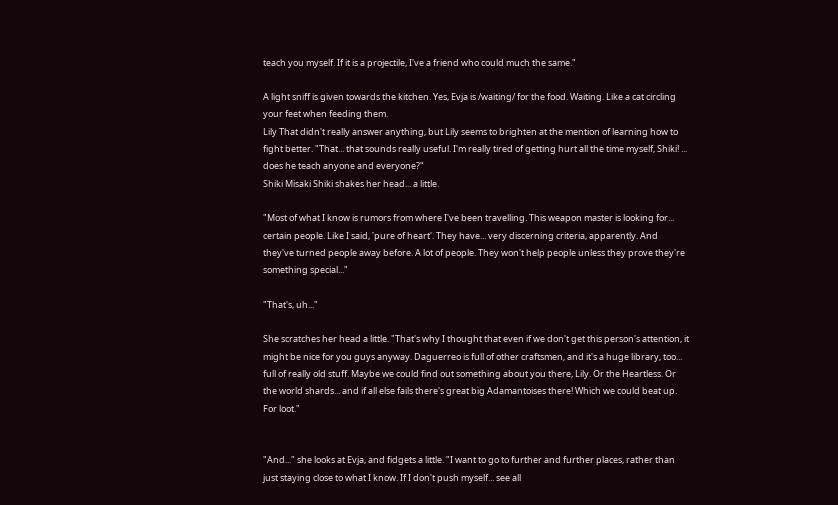teach you myself. If it is a projectile, I've a friend who could much the same."

A light sniff is given towards the kitchen. Yes, Evja is /waiting/ for the food. Waiting. Like a cat circling your feet when feeding them.
Lily That didn't really answer anything, but Lily seems to brighten at the mention of learning how to fight better. "That... that sounds really useful. I'm really tired of getting hurt all the time myself, Shiki! ... does he teach anyone and everyone?"
Shiki Misaki Shiki shakes her head... a little.

"Most of what I know is rumors from where I've been travelling. This weapon master is looking for... certain people. Like I said, 'pure of heart'. They have... very discerning criteria, apparently. And they've turned people away before. A lot of people. They won't help people unless they prove they're something special..."

"That's, uh..."

She scratches her head a little. "That's why I thought that even if we don't get this person's attention, it might be nice for you guys anyway. Daguerreo is full of other craftsmen, and it's a huge library, too... full of really old stuff. Maybe we could find out something about you there, Lily. Or the Heartless. Or the world shards... and if all else fails there's great big Adamantoises there! Which we could beat up. For loot."


"And..." she looks at Evja, and fidgets a little. "I want to go to further and further places, rather than just staying close to what I know. If I don't push myself... see all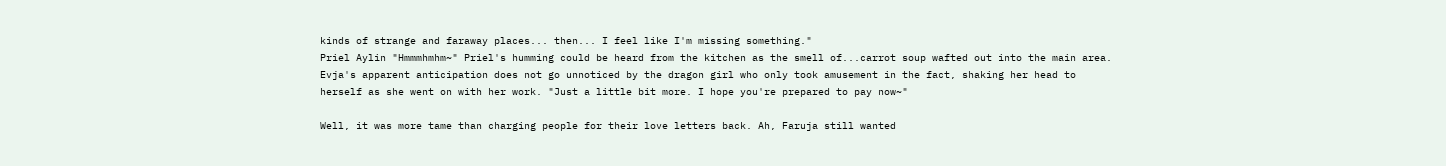kinds of strange and faraway places... then... I feel like I'm missing something."
Priel Aylin "Hmmmhmhm~" Priel's humming could be heard from the kitchen as the smell of...carrot soup wafted out into the main area. Evja's apparent anticipation does not go unnoticed by the dragon girl who only took amusement in the fact, shaking her head to herself as she went on with her work. "Just a little bit more. I hope you're prepared to pay now~"

Well, it was more tame than charging people for their love letters back. Ah, Faruja still wanted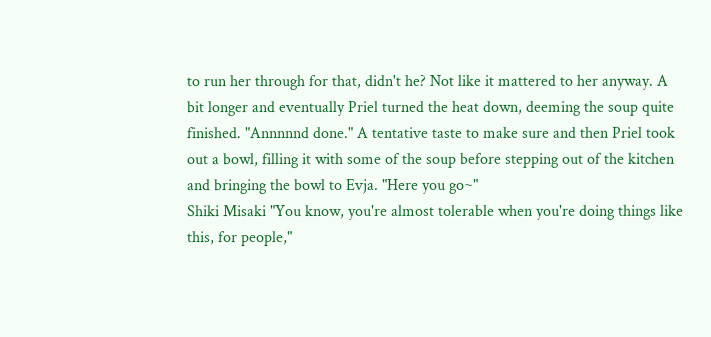to run her through for that, didn't he? Not like it mattered to her anyway. A bit longer and eventually Priel turned the heat down, deeming the soup quite finished. "Annnnnd done." A tentative taste to make sure and then Priel took out a bowl, filling it with some of the soup before stepping out of the kitchen and bringing the bowl to Evja. "Here you go~"
Shiki Misaki "You know, you're almost tolerable when you're doing things like this, for people,"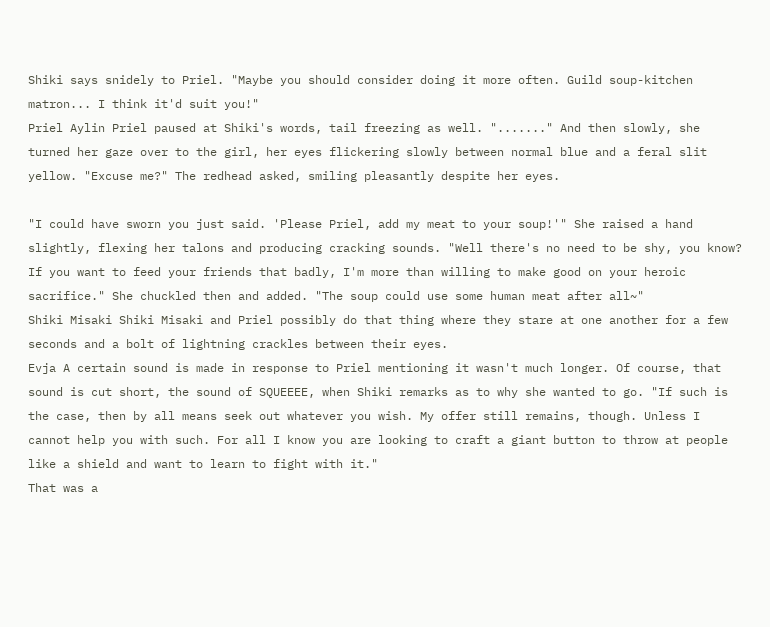Shiki says snidely to Priel. "Maybe you should consider doing it more often. Guild soup-kitchen matron... I think it'd suit you!"
Priel Aylin Priel paused at Shiki's words, tail freezing as well. "......." And then slowly, she turned her gaze over to the girl, her eyes flickering slowly between normal blue and a feral slit yellow. "Excuse me?" The redhead asked, smiling pleasantly despite her eyes.

"I could have sworn you just said. 'Please Priel, add my meat to your soup!'" She raised a hand slightly, flexing her talons and producing cracking sounds. "Well there's no need to be shy, you know? If you want to feed your friends that badly, I'm more than willing to make good on your heroic sacrifice." She chuckled then and added. "The soup could use some human meat after all~"
Shiki Misaki Shiki Misaki and Priel possibly do that thing where they stare at one another for a few seconds and a bolt of lightning crackles between their eyes.
Evja A certain sound is made in response to Priel mentioning it wasn't much longer. Of course, that sound is cut short, the sound of SQUEEEE, when Shiki remarks as to why she wanted to go. "If such is the case, then by all means seek out whatever you wish. My offer still remains, though. Unless I cannot help you with such. For all I know you are looking to craft a giant button to throw at people like a shield and want to learn to fight with it."
That was a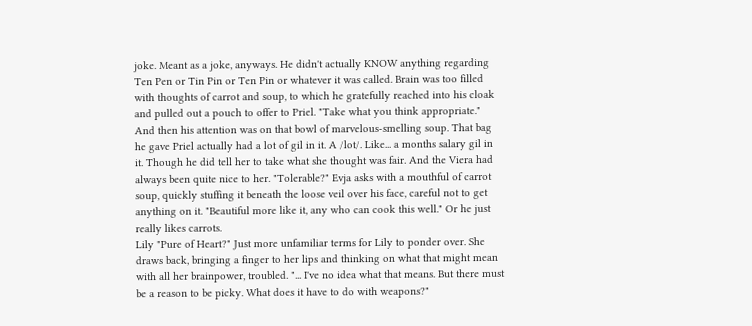joke. Meant as a joke, anyways. He didn't actually KNOW anything regarding Ten Pen or Tin Pin or Ten Pin or whatever it was called. Brain was too filled with thoughts of carrot and soup, to which he gratefully reached into his cloak and pulled out a pouch to offer to Priel. "Take what you think appropriate." And then his attention was on that bowl of marvelous-smelling soup. That bag he gave Priel actually had a lot of gil in it. A /lot/. Like... a months salary gil in it. Though he did tell her to take what she thought was fair. And the Viera had always been quite nice to her. "Tolerable?" Evja asks with a mouthful of carrot soup, quickly stuffing it beneath the loose veil over his face, careful not to get anything on it. "Beautiful more like it, any who can cook this well." Or he just really likes carrots.
Lily "Pure of Heart?" Just more unfamiliar terms for Lily to ponder over. She draws back, bringing a finger to her lips and thinking on what that might mean with all her brainpower, troubled. "... I've no idea what that means. But there must be a reason to be picky. What does it have to do with weapons?"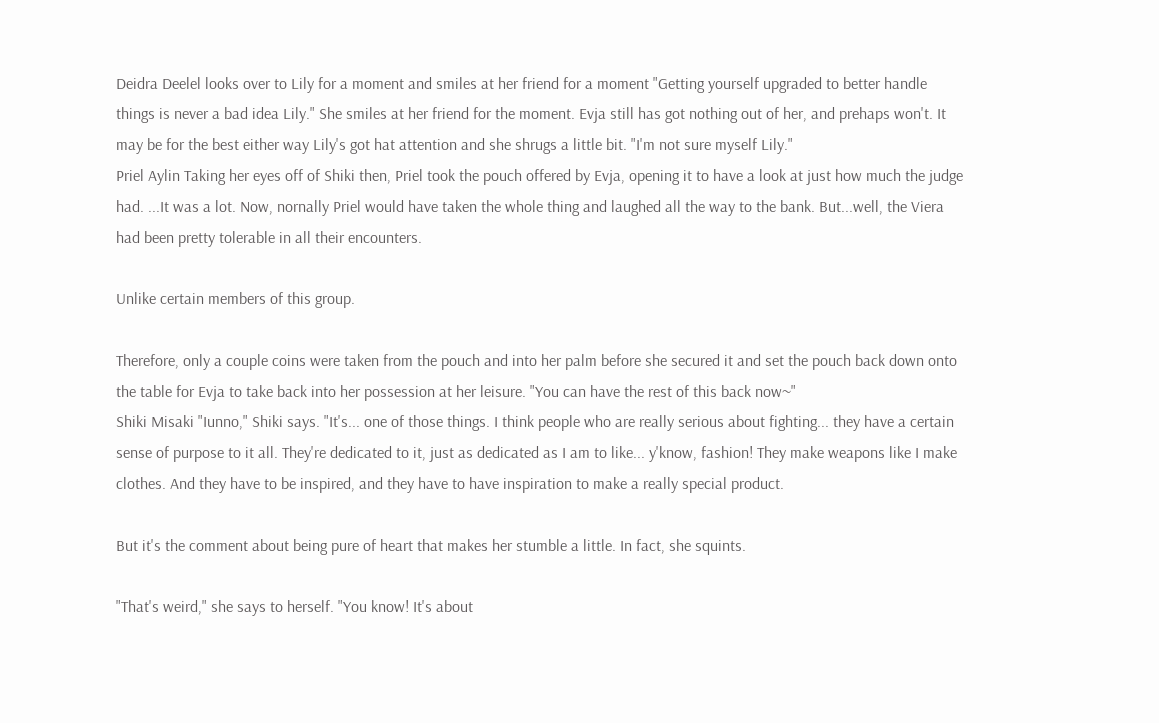Deidra Deelel looks over to Lily for a moment and smiles at her friend for a moment "Getting yourself upgraded to better handle things is never a bad idea Lily." She smiles at her friend for the moment. Evja still has got nothing out of her, and prehaps won't. It may be for the best either way Lily's got hat attention and she shrugs a little bit. "I'm not sure myself Lily."
Priel Aylin Taking her eyes off of Shiki then, Priel took the pouch offered by Evja, opening it to have a look at just how much the judge had. ...It was a lot. Now, nornally Priel would have taken the whole thing and laughed all the way to the bank. But...well, the Viera had been pretty tolerable in all their encounters.

Unlike certain members of this group.

Therefore, only a couple coins were taken from the pouch and into her palm before she secured it and set the pouch back down onto the table for Evja to take back into her possession at her leisure. "You can have the rest of this back now~"
Shiki Misaki "Iunno," Shiki says. "It's... one of those things. I think people who are really serious about fighting... they have a certain sense of purpose to it all. They're dedicated to it, just as dedicated as I am to like... y'know, fashion! They make weapons like I make clothes. And they have to be inspired, and they have to have inspiration to make a really special product.

But it's the comment about being pure of heart that makes her stumble a little. In fact, she squints.

"That's weird," she says to herself. "You know! It's about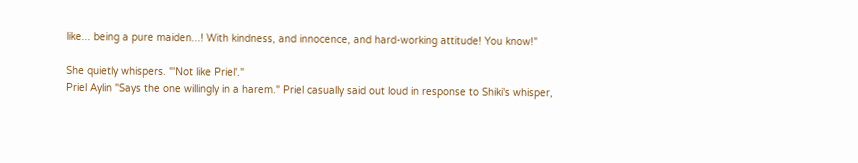like... being a pure maiden...! With kindness, and innocence, and hard-working attitude! You know!"

She quietly whispers. "'Not like Priel'."
Priel Aylin "Says the one willingly in a harem." Priel casually said out loud in response to Shiki's whisper,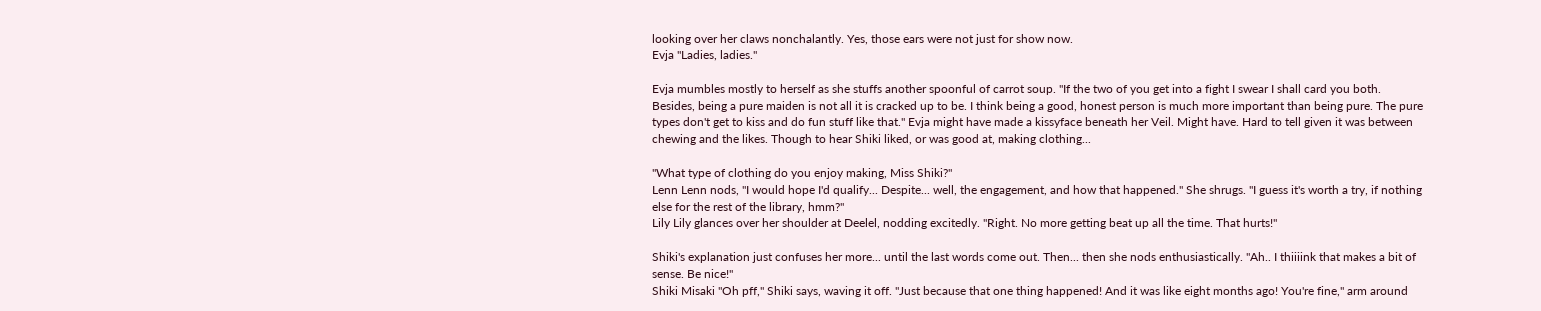looking over her claws nonchalantly. Yes, those ears were not just for show now.
Evja "Ladies, ladies."

Evja mumbles mostly to herself as she stuffs another spoonful of carrot soup. "If the two of you get into a fight I swear I shall card you both. Besides, being a pure maiden is not all it is cracked up to be. I think being a good, honest person is much more important than being pure. The pure types don't get to kiss and do fun stuff like that." Evja might have made a kissyface beneath her Veil. Might have. Hard to tell given it was between chewing and the likes. Though to hear Shiki liked, or was good at, making clothing...

"What type of clothing do you enjoy making, Miss Shiki?"
Lenn Lenn nods, "I would hope I'd qualify... Despite... well, the engagement, and how that happened." She shrugs. "I guess it's worth a try, if nothing else for the rest of the library, hmm?"
Lily Lily glances over her shoulder at Deelel, nodding excitedly. "Right. No more getting beat up all the time. That hurts!"

Shiki's explanation just confuses her more... until the last words come out. Then... then she nods enthusiastically. "Ah.. I thiiiink that makes a bit of sense. Be nice!"
Shiki Misaki "Oh pff," Shiki says, waving it off. "Just because that one thing happened! And it was like eight months ago! You're fine," arm around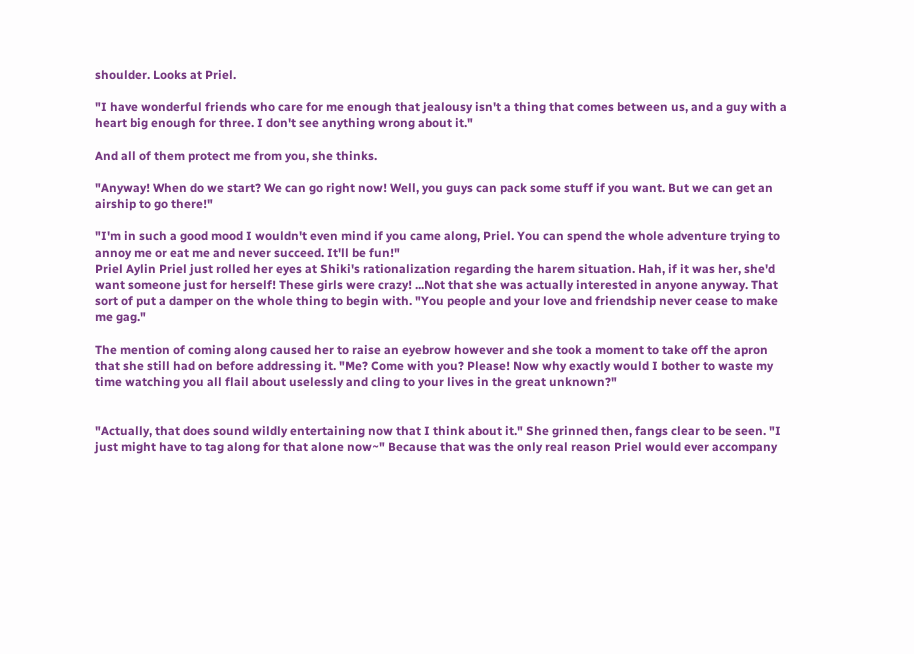shoulder. Looks at Priel.

"I have wonderful friends who care for me enough that jealousy isn't a thing that comes between us, and a guy with a heart big enough for three. I don't see anything wrong about it."

And all of them protect me from you, she thinks.

"Anyway! When do we start? We can go right now! Well, you guys can pack some stuff if you want. But we can get an airship to go there!"

"I'm in such a good mood I wouldn't even mind if you came along, Priel. You can spend the whole adventure trying to annoy me or eat me and never succeed. It'll be fun!"
Priel Aylin Priel just rolled her eyes at Shiki's rationalization regarding the harem situation. Hah, if it was her, she'd want someone just for herself! These girls were crazy! ...Not that she was actually interested in anyone anyway. That sort of put a damper on the whole thing to begin with. "You people and your love and friendship never cease to make me gag."

The mention of coming along caused her to raise an eyebrow however and she took a moment to take off the apron that she still had on before addressing it. "Me? Come with you? Please! Now why exactly would I bother to waste my time watching you all flail about uselessly and cling to your lives in the great unknown?"


"Actually, that does sound wildly entertaining now that I think about it." She grinned then, fangs clear to be seen. "I just might have to tag along for that alone now~" Because that was the only real reason Priel would ever accompany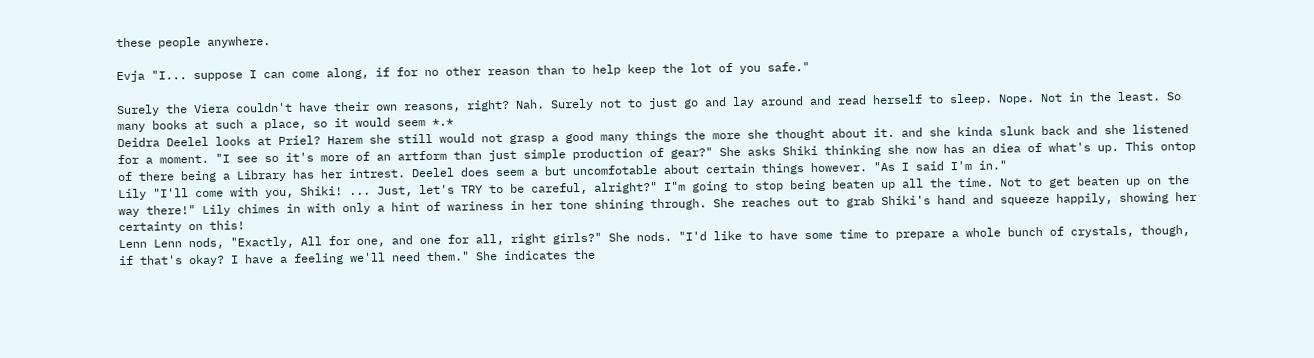these people anywhere.

Evja "I... suppose I can come along, if for no other reason than to help keep the lot of you safe."

Surely the Viera couldn't have their own reasons, right? Nah. Surely not to just go and lay around and read herself to sleep. Nope. Not in the least. So many books at such a place, so it would seem *.*
Deidra Deelel looks at Priel? Harem she still would not grasp a good many things the more she thought about it. and she kinda slunk back and she listened for a moment. "I see so it's more of an artform than just simple production of gear?" She asks Shiki thinking she now has an diea of what's up. This ontop of there being a Library has her intrest. Deelel does seem a but uncomfotable about certain things however. "As I said I'm in."
Lily "I'll come with you, Shiki! ... Just, let's TRY to be careful, alright?" I"m going to stop being beaten up all the time. Not to get beaten up on the way there!" Lily chimes in with only a hint of wariness in her tone shining through. She reaches out to grab Shiki's hand and squeeze happily, showing her certainty on this!
Lenn Lenn nods, "Exactly, All for one, and one for all, right girls?" She nods. "I'd like to have some time to prepare a whole bunch of crystals, though, if that's okay? I have a feeling we'll need them." She indicates the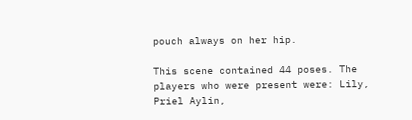pouch always on her hip.

This scene contained 44 poses. The players who were present were: Lily, Priel Aylin,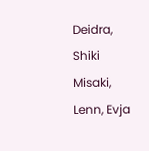Deidra, Shiki Misaki, Lenn, Evja